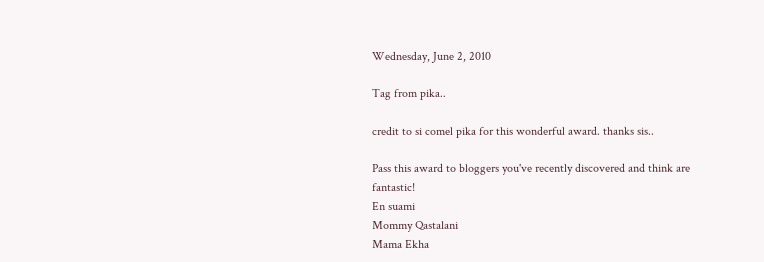Wednesday, June 2, 2010

Tag from pika..

credit to si comel pika for this wonderful award. thanks sis..

Pass this award to bloggers you've recently discovered and think are fantastic!
En suami
Mommy Qastalani
Mama Ekha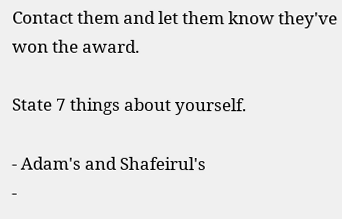Contact them and let them know they've won the award.

State 7 things about yourself.

- Adam's and Shafeirul's
-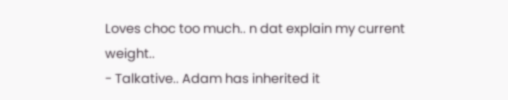Loves choc too much.. n dat explain my current weight..
- Talkative.. Adam has inherited it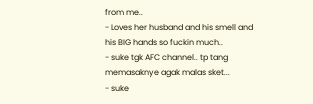from me..
- Loves her husband and his smell and his BIG hands so fuckin much..
- suke tgk AFC channel.. tp tang memasaknye agak malas sket...
- suke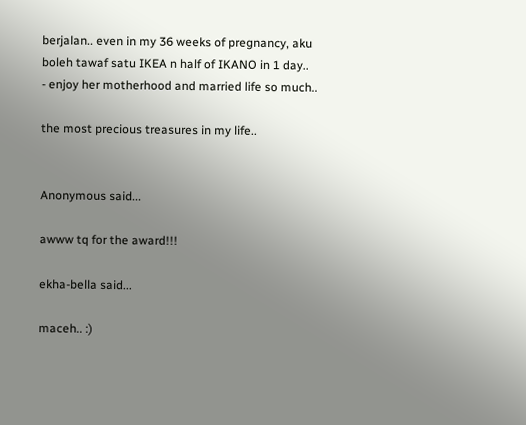berjalan.. even in my 36 weeks of pregnancy, aku boleh tawaf satu IKEA n half of IKANO in 1 day..
- enjoy her motherhood and married life so much..

the most precious treasures in my life..


Anonymous said...

awww tq for the award!!!

ekha-bella said...

maceh.. :)